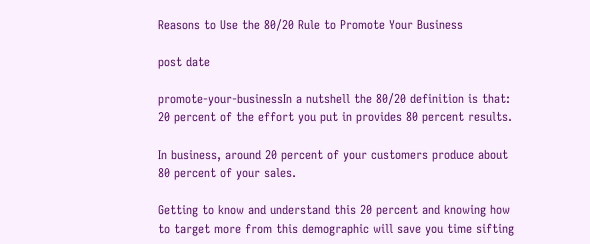Reasons to Use the 80/20 Rule to Promote Your Business

post date

promote-your-businessIn a nutshell the 80/20 definition is that: 20 percent of the effort you put in provides 80 percent results.

In business, around 20 percent of your customers produce about 80 percent of your sales.

Getting to know and understand this 20 percent and knowing how to target more from this demographic will save you time sifting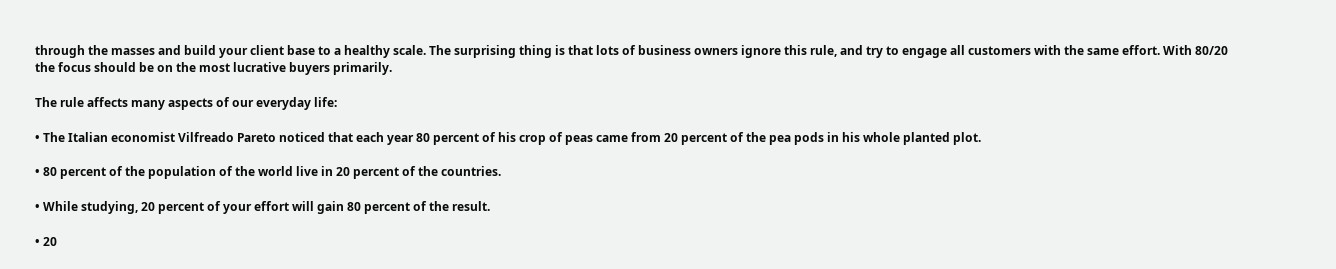through the masses and build your client base to a healthy scale. The surprising thing is that lots of business owners ignore this rule, and try to engage all customers with the same effort. With 80/20 the focus should be on the most lucrative buyers primarily.

The rule affects many aspects of our everyday life:

• The Italian economist Vilfreado Pareto noticed that each year 80 percent of his crop of peas came from 20 percent of the pea pods in his whole planted plot.

• 80 percent of the population of the world live in 20 percent of the countries.

• While studying, 20 percent of your effort will gain 80 percent of the result.

• 20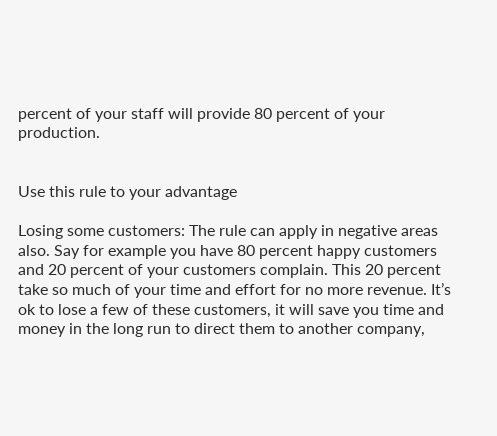percent of your staff will provide 80 percent of your production.


Use this rule to your advantage

Losing some customers: The rule can apply in negative areas also. Say for example you have 80 percent happy customers and 20 percent of your customers complain. This 20 percent take so much of your time and effort for no more revenue. It’s ok to lose a few of these customers, it will save you time and money in the long run to direct them to another company,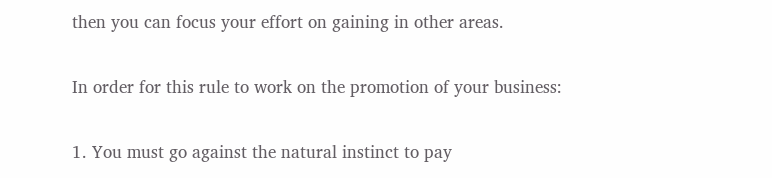then you can focus your effort on gaining in other areas.

In order for this rule to work on the promotion of your business:

1. You must go against the natural instinct to pay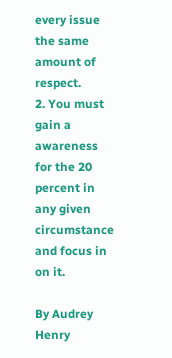every issue the same amount of respect.
2. You must gain a awareness for the 20 percent in any given circumstance and focus in on it.

By Audrey Henry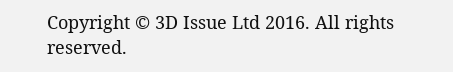Copyright © 3D Issue Ltd 2016. All rights reserved.